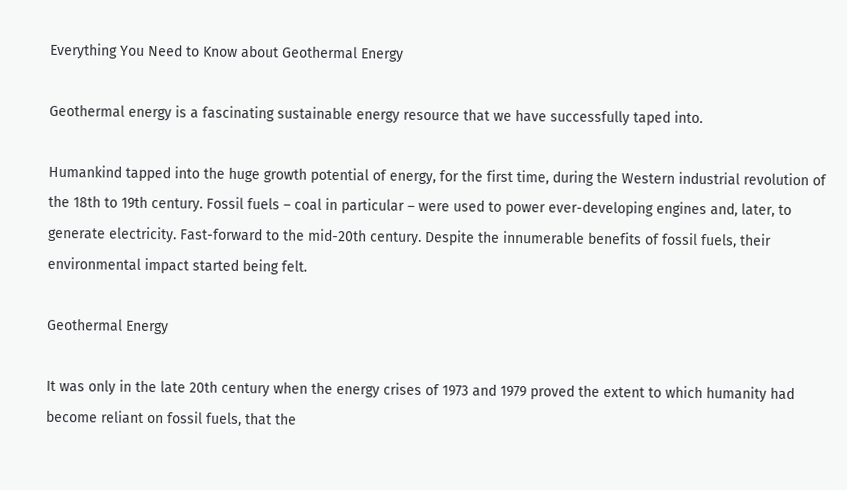Everything You Need to Know about Geothermal Energy

Geothermal energy is a fascinating sustainable energy resource that we have successfully taped into.

Humankind tapped into the huge growth potential of energy, for the first time, during the Western industrial revolution of the 18th to 19th century. Fossil fuels – coal in particular – were used to power ever-developing engines and, later, to generate electricity. Fast-forward to the mid-20th century. Despite the innumerable benefits of fossil fuels, their environmental impact started being felt.

Geothermal Energy

It was only in the late 20th century when the energy crises of 1973 and 1979 proved the extent to which humanity had become reliant on fossil fuels, that the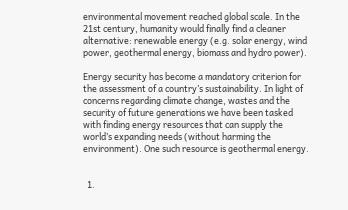environmental movement reached global scale. In the 21st century, humanity would finally find a cleaner alternative: renewable energy (e.g. solar energy, wind power, geothermal energy, biomass and hydro power).

Energy security has become a mandatory criterion for the assessment of a country’s sustainability. In light of concerns regarding climate change, wastes and the security of future generations we have been tasked with finding energy resources that can supply the world’s expanding needs (without harming the environment). One such resource is geothermal energy.


  1.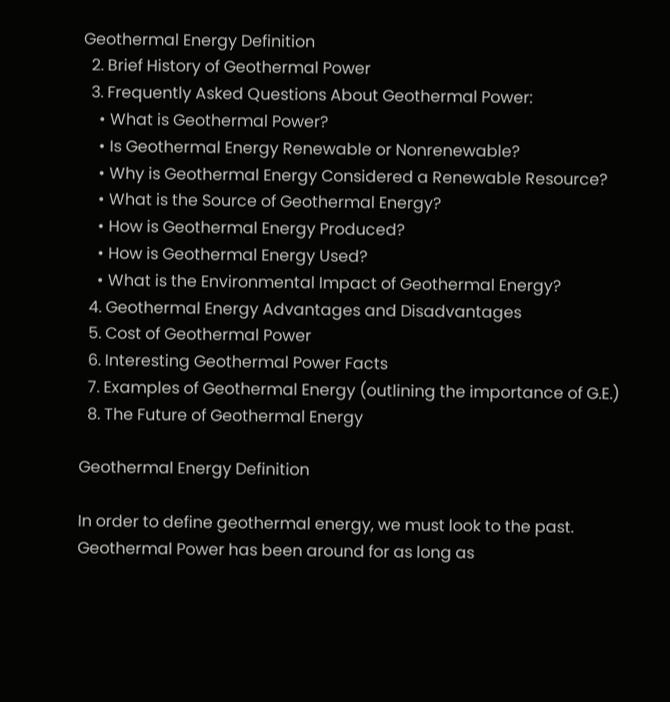Geothermal Energy Definition
  2. Brief History of Geothermal Power
  3. Frequently Asked Questions About Geothermal Power:
    • What is Geothermal Power?
    • Is Geothermal Energy Renewable or Nonrenewable?
    • Why is Geothermal Energy Considered a Renewable Resource?
    • What is the Source of Geothermal Energy?
    • How is Geothermal Energy Produced?
    • How is Geothermal Energy Used?
    • What is the Environmental Impact of Geothermal Energy?
  4. Geothermal Energy Advantages and Disadvantages
  5. Cost of Geothermal Power
  6. Interesting Geothermal Power Facts
  7. Examples of Geothermal Energy (outlining the importance of G.E.)
  8. The Future of Geothermal Energy

Geothermal Energy Definition

In order to define geothermal energy, we must look to the past. Geothermal Power has been around for as long as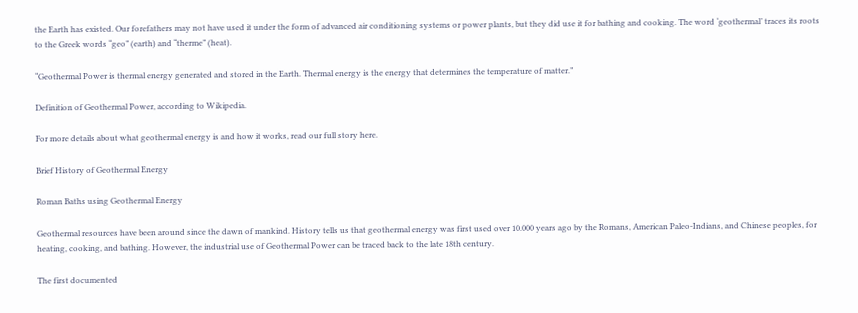the Earth has existed. Our forefathers may not have used it under the form of advanced air conditioning systems or power plants, but they did use it for bathing and cooking. The word ‘geothermal’ traces its roots to the Greek words “geo” (earth) and “therme” (heat).

“Geothermal Power is thermal energy generated and stored in the Earth. Thermal energy is the energy that determines the temperature of matter.”

Definition of Geothermal Power, according to Wikipedia.

For more details about what geothermal energy is and how it works, read our full story here.

Brief History of Geothermal Energy

Roman Baths using Geothermal Energy

Geothermal resources have been around since the dawn of mankind. History tells us that geothermal energy was first used over 10.000 years ago by the Romans, American Paleo-Indians, and Chinese peoples, for heating, cooking, and bathing. However, the industrial use of Geothermal Power can be traced back to the late 18th century.

The first documented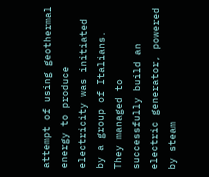attempt of using geothermal energy to produce electricity was initiated by a group of Italians. They managed to successfully build an electric generator, powered by steam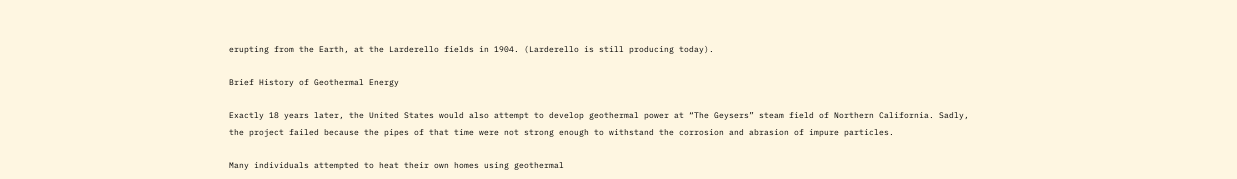erupting from the Earth, at the Larderello fields in 1904. (Larderello is still producing today).

Brief History of Geothermal Energy

Exactly 18 years later, the United States would also attempt to develop geothermal power at “The Geysers” steam field of Northern California. Sadly, the project failed because the pipes of that time were not strong enough to withstand the corrosion and abrasion of impure particles.

Many individuals attempted to heat their own homes using geothermal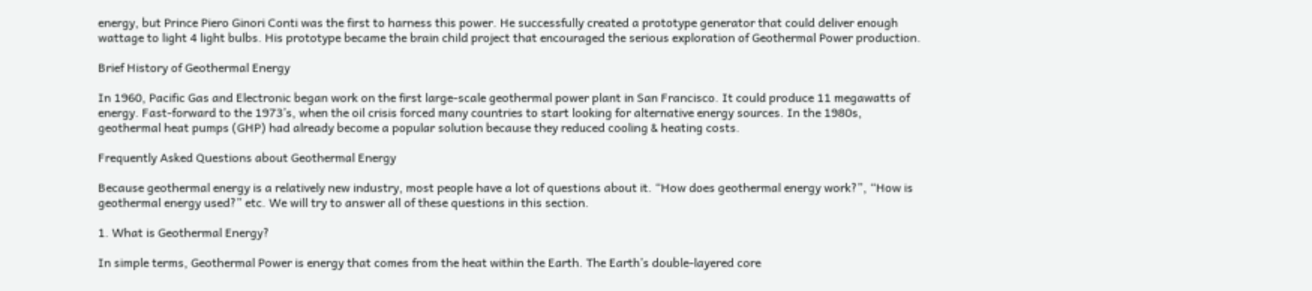energy, but Prince Piero Ginori Conti was the first to harness this power. He successfully created a prototype generator that could deliver enough wattage to light 4 light bulbs. His prototype became the brain child project that encouraged the serious exploration of Geothermal Power production.

Brief History of Geothermal Energy

In 1960, Pacific Gas and Electronic began work on the first large-scale geothermal power plant in San Francisco. It could produce 11 megawatts of energy. Fast-forward to the 1973’s, when the oil crisis forced many countries to start looking for alternative energy sources. In the 1980s, geothermal heat pumps (GHP) had already become a popular solution because they reduced cooling & heating costs.

Frequently Asked Questions about Geothermal Energy

Because geothermal energy is a relatively new industry, most people have a lot of questions about it. “How does geothermal energy work?”, “How is geothermal energy used?” etc. We will try to answer all of these questions in this section.

1. What is Geothermal Energy?

In simple terms, Geothermal Power is energy that comes from the heat within the Earth. The Earth’s double-layered core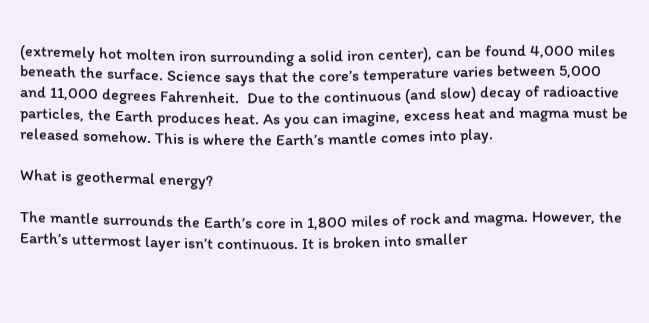(extremely hot molten iron surrounding a solid iron center), can be found 4,000 miles beneath the surface. Science says that the core’s temperature varies between 5,000 and 11,000 degrees Fahrenheit.  Due to the continuous (and slow) decay of radioactive particles, the Earth produces heat. As you can imagine, excess heat and magma must be released somehow. This is where the Earth’s mantle comes into play.

What is geothermal energy?

The mantle surrounds the Earth’s core in 1,800 miles of rock and magma. However, the Earth’s uttermost layer isn’t continuous. It is broken into smaller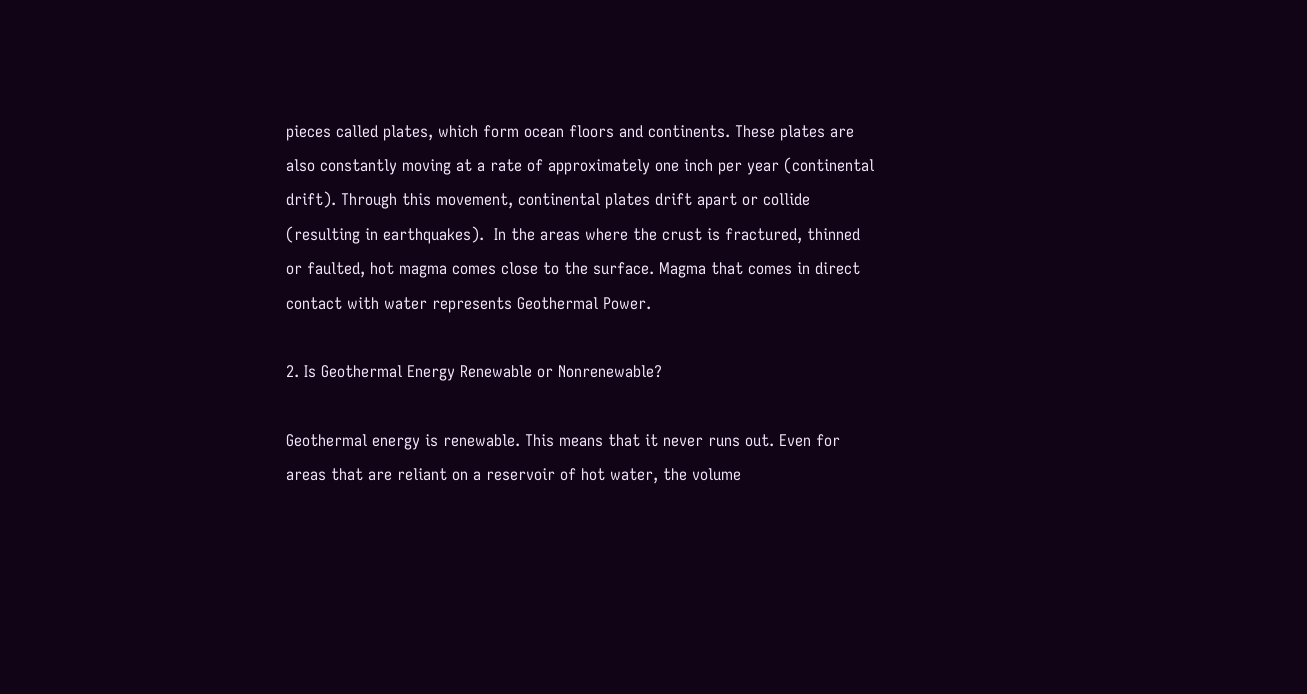pieces called plates, which form ocean floors and continents. These plates are also constantly moving at a rate of approximately one inch per year (continental drift). Through this movement, continental plates drift apart or collide (resulting in earthquakes).  In the areas where the crust is fractured, thinned or faulted, hot magma comes close to the surface. Magma that comes in direct contact with water represents Geothermal Power.

2. Is Geothermal Energy Renewable or Nonrenewable?

Geothermal energy is renewable. This means that it never runs out. Even for areas that are reliant on a reservoir of hot water, the volume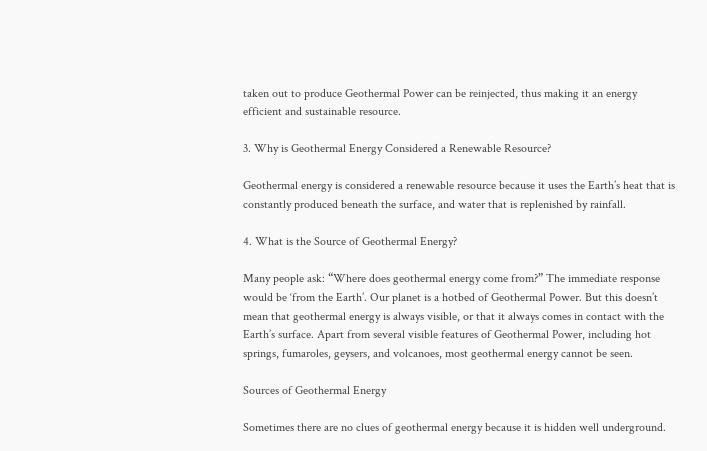taken out to produce Geothermal Power can be reinjected, thus making it an energy efficient and sustainable resource.

3. Why is Geothermal Energy Considered a Renewable Resource?

Geothermal energy is considered a renewable resource because it uses the Earth’s heat that is constantly produced beneath the surface, and water that is replenished by rainfall.

4. What is the Source of Geothermal Energy?

Many people ask: “Where does geothermal energy come from?” The immediate response would be ‘from the Earth’. Our planet is a hotbed of Geothermal Power. But this doesn’t mean that geothermal energy is always visible, or that it always comes in contact with the Earth’s surface. Apart from several visible features of Geothermal Power, including hot springs, fumaroles, geysers, and volcanoes, most geothermal energy cannot be seen.

Sources of Geothermal Energy

Sometimes there are no clues of geothermal energy because it is hidden well underground.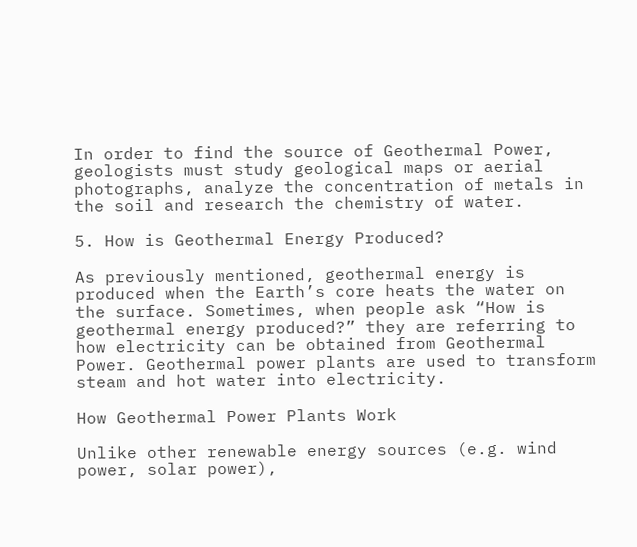In order to find the source of Geothermal Power, geologists must study geological maps or aerial photographs, analyze the concentration of metals in the soil and research the chemistry of water.

5. How is Geothermal Energy Produced?

As previously mentioned, geothermal energy is produced when the Earth’s core heats the water on the surface. Sometimes, when people ask “How is geothermal energy produced?” they are referring to how electricity can be obtained from Geothermal Power. Geothermal power plants are used to transform steam and hot water into electricity.

How Geothermal Power Plants Work

Unlike other renewable energy sources (e.g. wind power, solar power),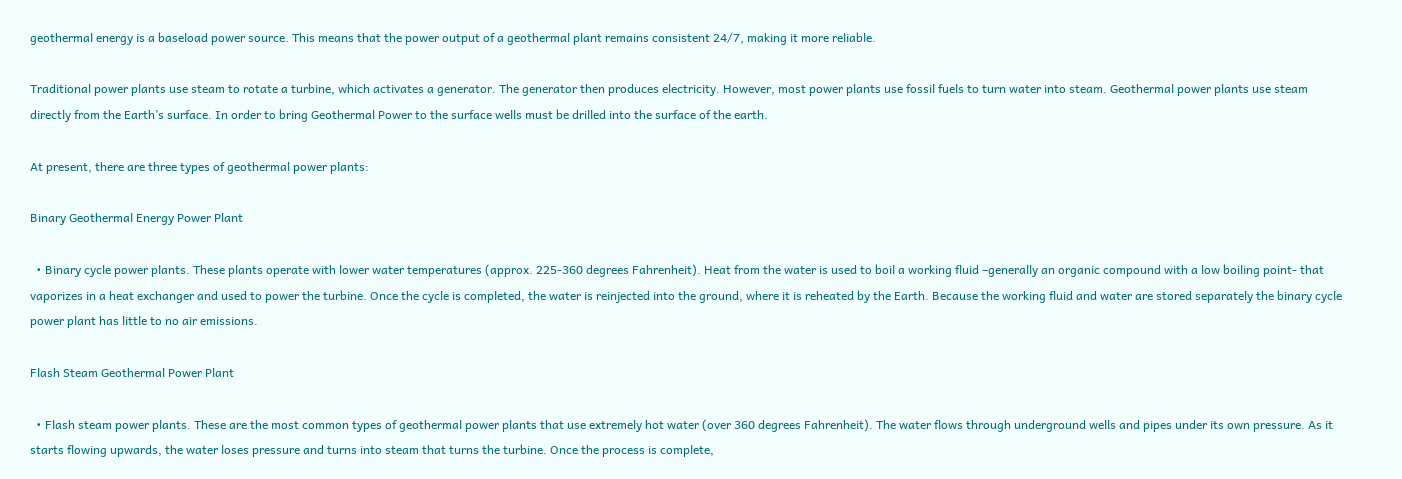geothermal energy is a baseload power source. This means that the power output of a geothermal plant remains consistent 24/7, making it more reliable.

Traditional power plants use steam to rotate a turbine, which activates a generator. The generator then produces electricity. However, most power plants use fossil fuels to turn water into steam. Geothermal power plants use steam directly from the Earth’s surface. In order to bring Geothermal Power to the surface wells must be drilled into the surface of the earth.

At present, there are three types of geothermal power plants:

Binary Geothermal Energy Power Plant

  • Binary cycle power plants. These plants operate with lower water temperatures (approx. 225-360 degrees Fahrenheit). Heat from the water is used to boil a working fluid –generally an organic compound with a low boiling point- that vaporizes in a heat exchanger and used to power the turbine. Once the cycle is completed, the water is reinjected into the ground, where it is reheated by the Earth. Because the working fluid and water are stored separately the binary cycle power plant has little to no air emissions.

Flash Steam Geothermal Power Plant

  • Flash steam power plants. These are the most common types of geothermal power plants that use extremely hot water (over 360 degrees Fahrenheit). The water flows through underground wells and pipes under its own pressure. As it starts flowing upwards, the water loses pressure and turns into steam that turns the turbine. Once the process is complete,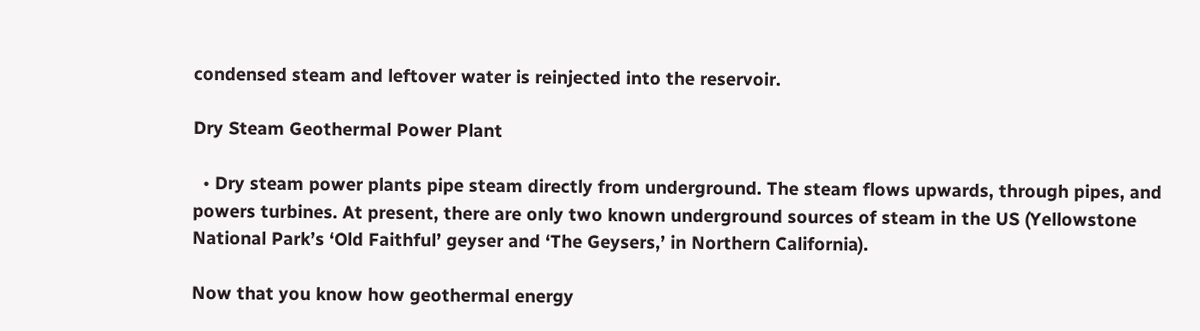condensed steam and leftover water is reinjected into the reservoir.

Dry Steam Geothermal Power Plant

  • Dry steam power plants pipe steam directly from underground. The steam flows upwards, through pipes, and powers turbines. At present, there are only two known underground sources of steam in the US (Yellowstone National Park’s ‘Old Faithful’ geyser and ‘The Geysers,’ in Northern California).

Now that you know how geothermal energy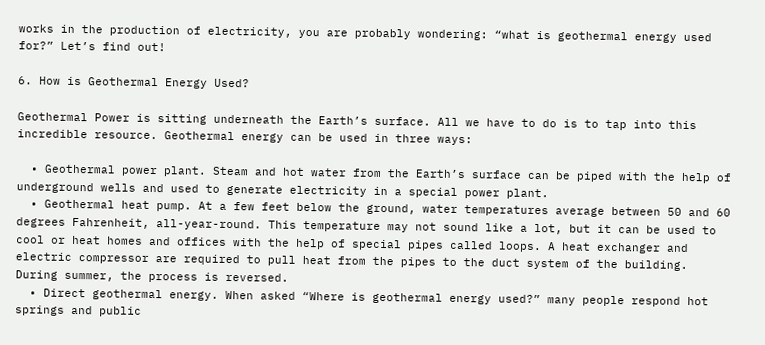works in the production of electricity, you are probably wondering: “what is geothermal energy used for?” Let’s find out!

6. How is Geothermal Energy Used?

Geothermal Power is sitting underneath the Earth’s surface. All we have to do is to tap into this incredible resource. Geothermal energy can be used in three ways:

  • Geothermal power plant. Steam and hot water from the Earth’s surface can be piped with the help of underground wells and used to generate electricity in a special power plant.
  • Geothermal heat pump. At a few feet below the ground, water temperatures average between 50 and 60 degrees Fahrenheit, all-year-round. This temperature may not sound like a lot, but it can be used to cool or heat homes and offices with the help of special pipes called loops. A heat exchanger and electric compressor are required to pull heat from the pipes to the duct system of the building. During summer, the process is reversed.
  • Direct geothermal energy. When asked “Where is geothermal energy used?” many people respond hot springs and public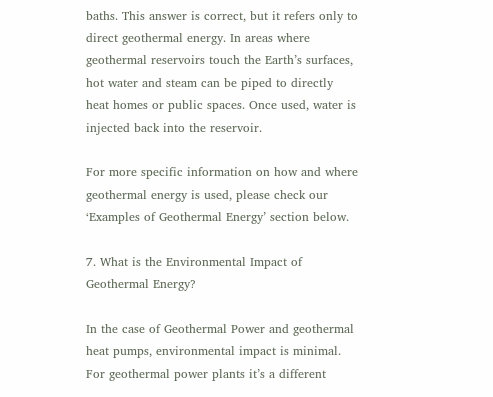baths. This answer is correct, but it refers only to direct geothermal energy. In areas where geothermal reservoirs touch the Earth’s surfaces, hot water and steam can be piped to directly heat homes or public spaces. Once used, water is injected back into the reservoir.

For more specific information on how and where geothermal energy is used, please check our ‘Examples of Geothermal Energy’ section below.

7. What is the Environmental Impact of Geothermal Energy?

In the case of Geothermal Power and geothermal heat pumps, environmental impact is minimal. For geothermal power plants it’s a different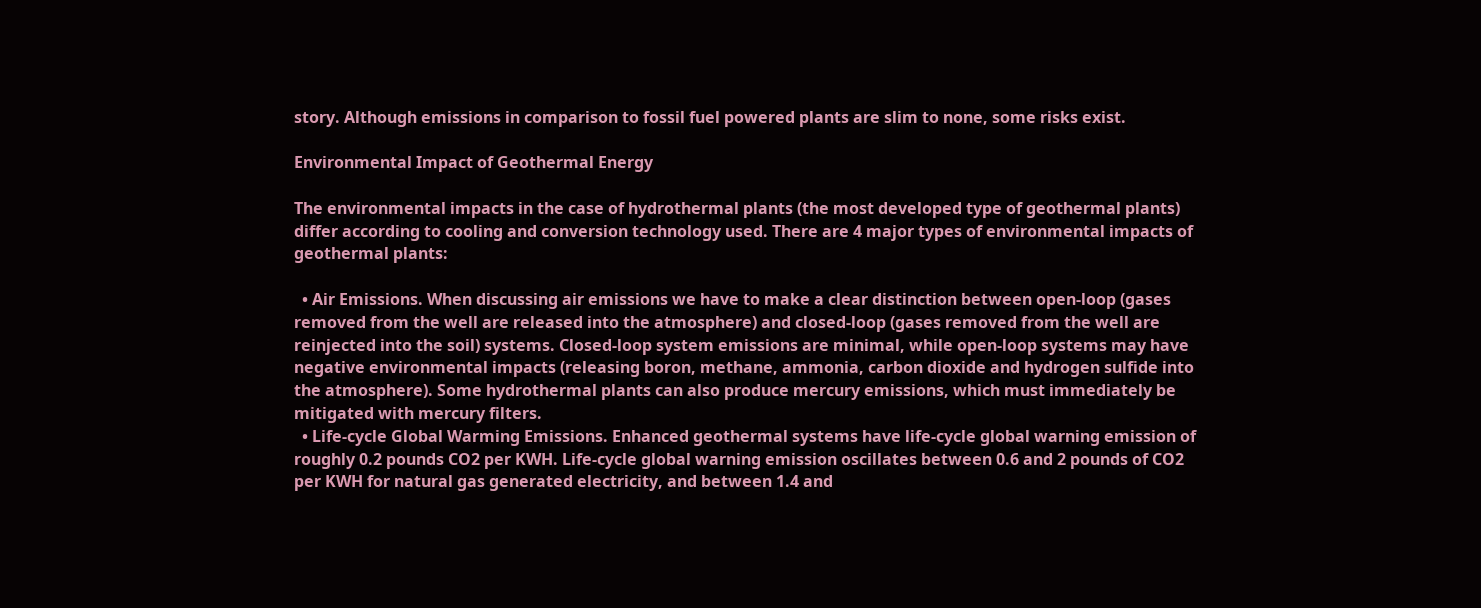story. Although emissions in comparison to fossil fuel powered plants are slim to none, some risks exist.

Environmental Impact of Geothermal Energy

The environmental impacts in the case of hydrothermal plants (the most developed type of geothermal plants) differ according to cooling and conversion technology used. There are 4 major types of environmental impacts of geothermal plants:

  • Air Emissions. When discussing air emissions we have to make a clear distinction between open-loop (gases removed from the well are released into the atmosphere) and closed-loop (gases removed from the well are reinjected into the soil) systems. Closed-loop system emissions are minimal, while open-loop systems may have negative environmental impacts (releasing boron, methane, ammonia, carbon dioxide and hydrogen sulfide into the atmosphere). Some hydrothermal plants can also produce mercury emissions, which must immediately be mitigated with mercury filters.
  • Life-cycle Global Warming Emissions. Enhanced geothermal systems have life-cycle global warning emission of roughly 0.2 pounds CO2 per KWH. Life-cycle global warning emission oscillates between 0.6 and 2 pounds of CO2 per KWH for natural gas generated electricity, and between 1.4 and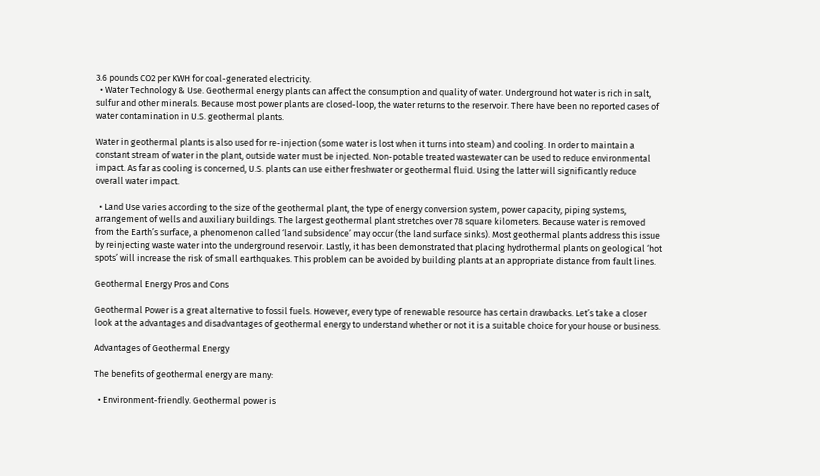3.6 pounds CO2 per KWH for coal-generated electricity.
  • Water Technology & Use. Geothermal energy plants can affect the consumption and quality of water. Underground hot water is rich in salt, sulfur and other minerals. Because most power plants are closed-loop, the water returns to the reservoir. There have been no reported cases of water contamination in U.S. geothermal plants.

Water in geothermal plants is also used for re-injection (some water is lost when it turns into steam) and cooling. In order to maintain a constant stream of water in the plant, outside water must be injected. Non-potable treated wastewater can be used to reduce environmental impact. As far as cooling is concerned, U.S. plants can use either freshwater or geothermal fluid. Using the latter will significantly reduce overall water impact.

  • Land Use varies according to the size of the geothermal plant, the type of energy conversion system, power capacity, piping systems, arrangement of wells and auxiliary buildings. The largest geothermal plant stretches over 78 square kilometers. Because water is removed from the Earth’s surface, a phenomenon called ‘land subsidence’ may occur (the land surface sinks). Most geothermal plants address this issue by reinjecting waste water into the underground reservoir. Lastly, it has been demonstrated that placing hydrothermal plants on geological ‘hot spots’ will increase the risk of small earthquakes. This problem can be avoided by building plants at an appropriate distance from fault lines.

Geothermal Energy Pros and Cons

Geothermal Power is a great alternative to fossil fuels. However, every type of renewable resource has certain drawbacks. Let’s take a closer look at the advantages and disadvantages of geothermal energy to understand whether or not it is a suitable choice for your house or business.

Advantages of Geothermal Energy

The benefits of geothermal energy are many:

  • Environment-friendly. Geothermal power is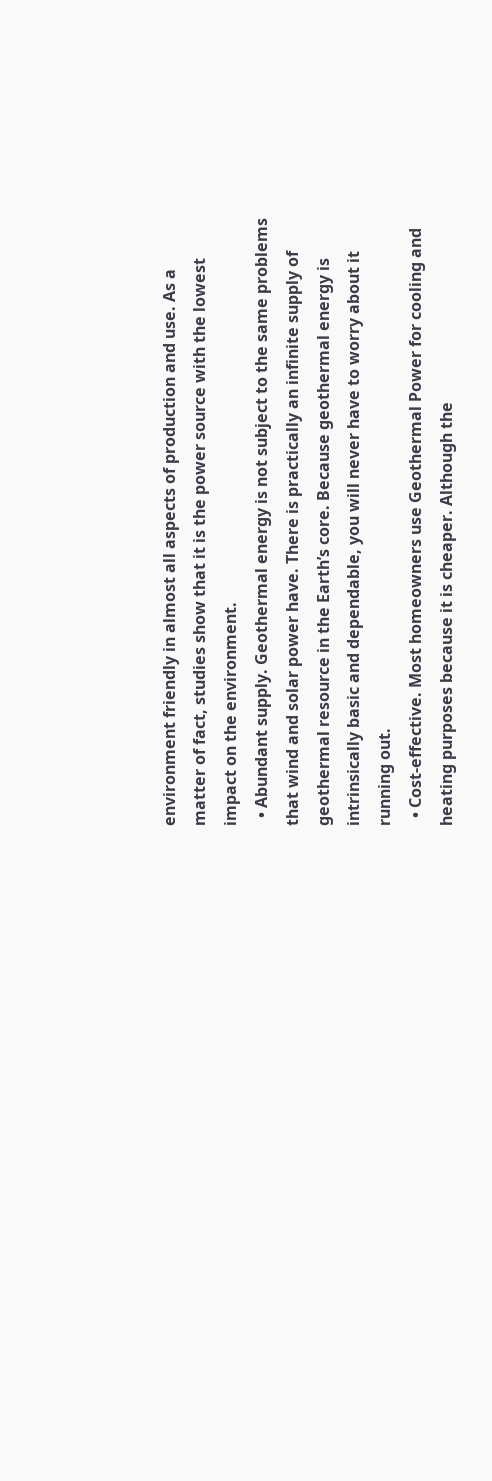environment friendly in almost all aspects of production and use. As a matter of fact, studies show that it is the power source with the lowest impact on the environment.
  • Abundant supply. Geothermal energy is not subject to the same problems that wind and solar power have. There is practically an infinite supply of geothermal resource in the Earth’s core. Because geothermal energy is intrinsically basic and dependable, you will never have to worry about it running out.
  • Cost-effective. Most homeowners use Geothermal Power for cooling and heating purposes because it is cheaper. Although the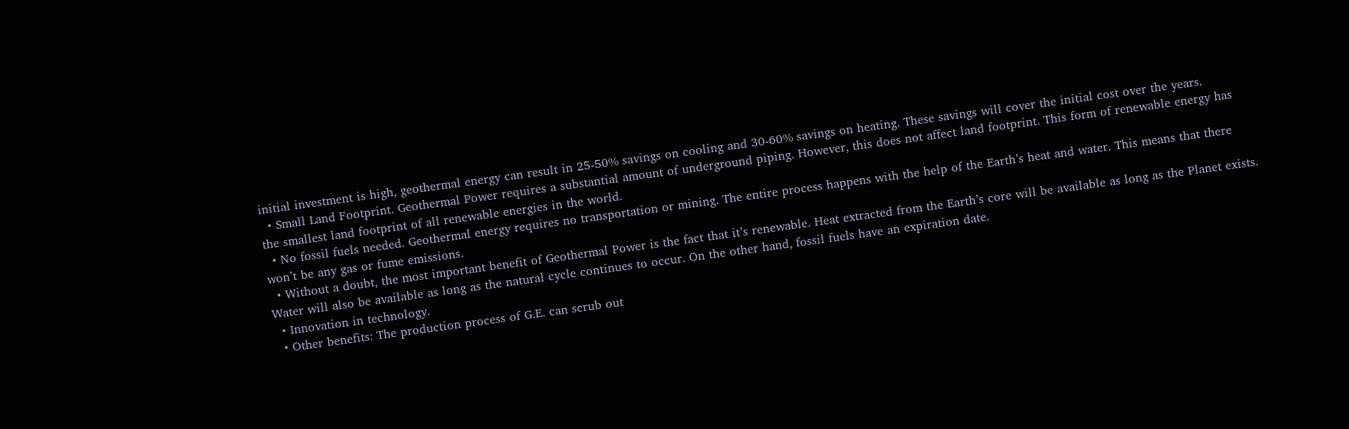initial investment is high, geothermal energy can result in 25-50% savings on cooling and 30-60% savings on heating. These savings will cover the initial cost over the years.
  • Small Land Footprint. Geothermal Power requires a substantial amount of underground piping. However, this does not affect land footprint. This form of renewable energy has the smallest land footprint of all renewable energies in the world.
  • No fossil fuels needed. Geothermal energy requires no transportation or mining. The entire process happens with the help of the Earth’s heat and water. This means that there won’t be any gas or fume emissions.
  • Without a doubt, the most important benefit of Geothermal Power is the fact that it’s renewable. Heat extracted from the Earth’s core will be available as long as the Planet exists. Water will also be available as long as the natural cycle continues to occur. On the other hand, fossil fuels have an expiration date.
  • Innovation in technology.
  • Other benefits: The production process of G.E. can scrub out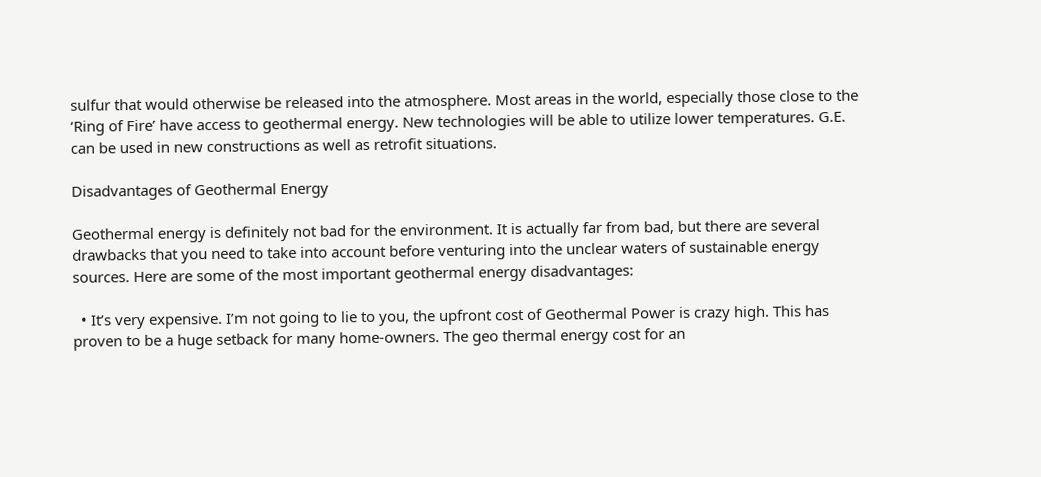sulfur that would otherwise be released into the atmosphere. Most areas in the world, especially those close to the ‘Ring of Fire’ have access to geothermal energy. New technologies will be able to utilize lower temperatures. G.E. can be used in new constructions as well as retrofit situations.

Disadvantages of Geothermal Energy

Geothermal energy is definitely not bad for the environment. It is actually far from bad, but there are several drawbacks that you need to take into account before venturing into the unclear waters of sustainable energy sources. Here are some of the most important geothermal energy disadvantages:

  • It’s very expensive. I’m not going to lie to you, the upfront cost of Geothermal Power is crazy high. This has proven to be a huge setback for many home-owners. The geo thermal energy cost for an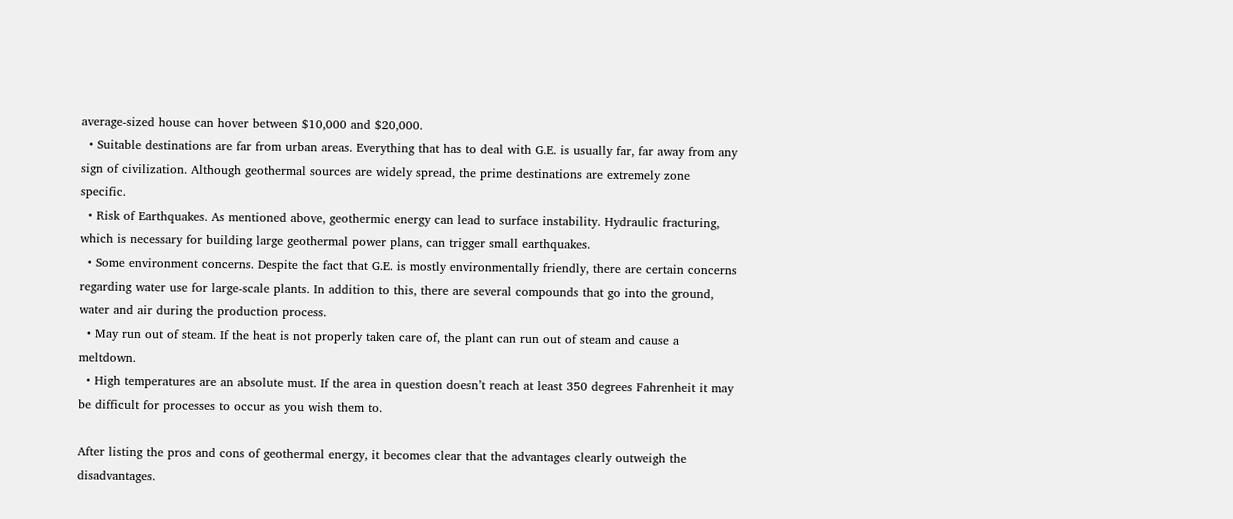average-sized house can hover between $10,000 and $20,000.
  • Suitable destinations are far from urban areas. Everything that has to deal with G.E. is usually far, far away from any sign of civilization. Although geothermal sources are widely spread, the prime destinations are extremely zone specific.
  • Risk of Earthquakes. As mentioned above, geothermic energy can lead to surface instability. Hydraulic fracturing, which is necessary for building large geothermal power plans, can trigger small earthquakes.
  • Some environment concerns. Despite the fact that G.E. is mostly environmentally friendly, there are certain concerns regarding water use for large-scale plants. In addition to this, there are several compounds that go into the ground, water and air during the production process.
  • May run out of steam. If the heat is not properly taken care of, the plant can run out of steam and cause a meltdown.
  • High temperatures are an absolute must. If the area in question doesn’t reach at least 350 degrees Fahrenheit it may be difficult for processes to occur as you wish them to.

After listing the pros and cons of geothermal energy, it becomes clear that the advantages clearly outweigh the disadvantages.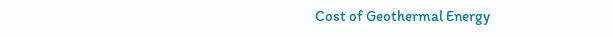Cost of Geothermal Energy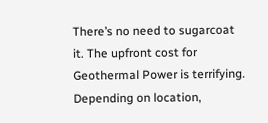There’s no need to sugarcoat it. The upfront cost for Geothermal Power is terrifying. Depending on location,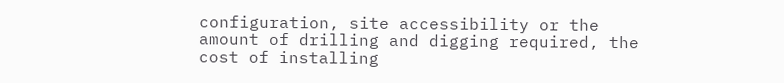configuration, site accessibility or the amount of drilling and digging required, the cost of installing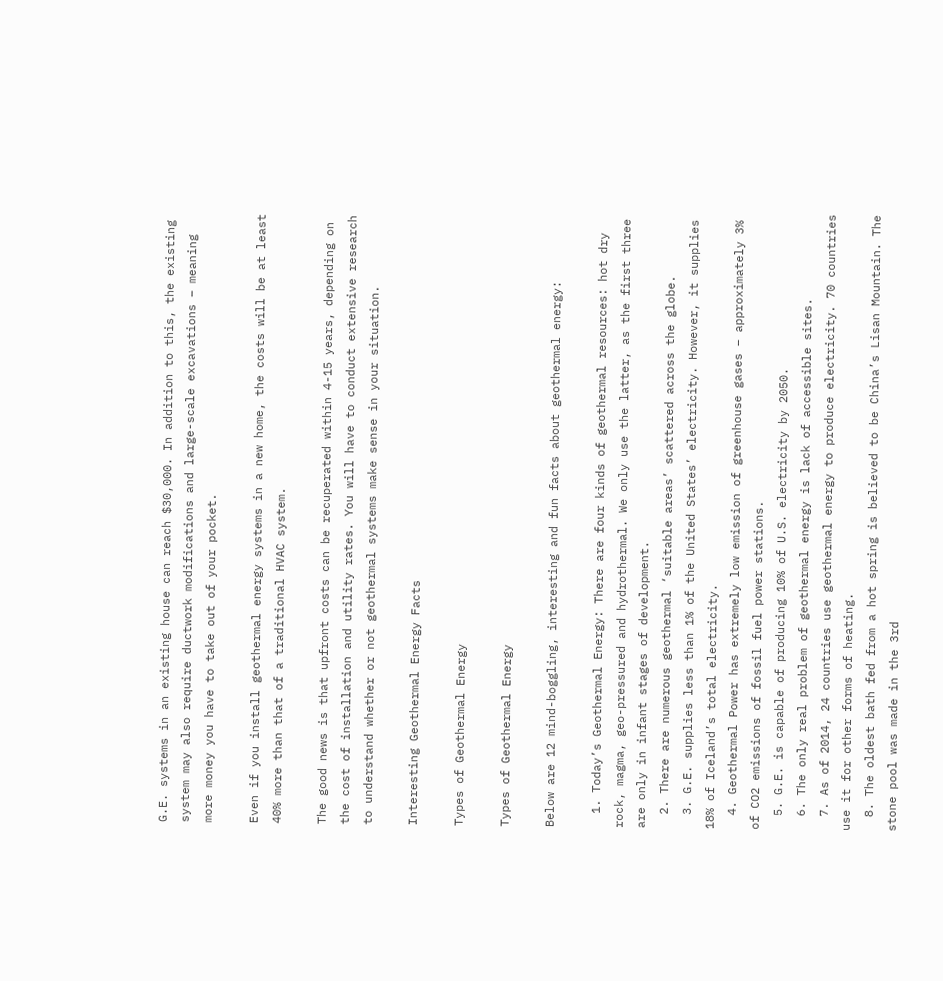G.E. systems in an existing house can reach $30,000. In addition to this, the existing system may also require ductwork modifications and large-scale excavations – meaning more money you have to take out of your pocket.

Even if you install geothermal energy systems in a new home, the costs will be at least 40% more than that of a traditional HVAC system.

The good news is that upfront costs can be recuperated within 4-15 years, depending on the cost of installation and utility rates. You will have to conduct extensive research to understand whether or not geothermal systems make sense in your situation.

Interesting Geothermal Energy Facts

Types of Geothermal Energy

Types of Geothermal Energy

Below are 12 mind-boggling, interesting and fun facts about geothermal energy:

  1. Today’s Geothermal Energy: There are four kinds of geothermal resources: hot dry rock, magma, geo-pressured and hydrothermal. We only use the latter, as the first three are only in infant stages of development.
  2. There are numerous geothermal ‘suitable areas’ scattered across the globe.
  3. G.E. supplies less than 1% of the United States’ electricity. However, it supplies 18% of Iceland’s total electricity.
  4. Geothermal Power has extremely low emission of greenhouse gases – approximately 3% of CO2 emissions of fossil fuel power stations.
  5. G.E. is capable of producing 10% of U.S. electricity by 2050.
  6. The only real problem of geothermal energy is lack of accessible sites.
  7. As of 2014, 24 countries use geothermal energy to produce electricity. 70 countries use it for other forms of heating.
  8. The oldest bath fed from a hot spring is believed to be China’s Lisan Mountain. The stone pool was made in the 3rd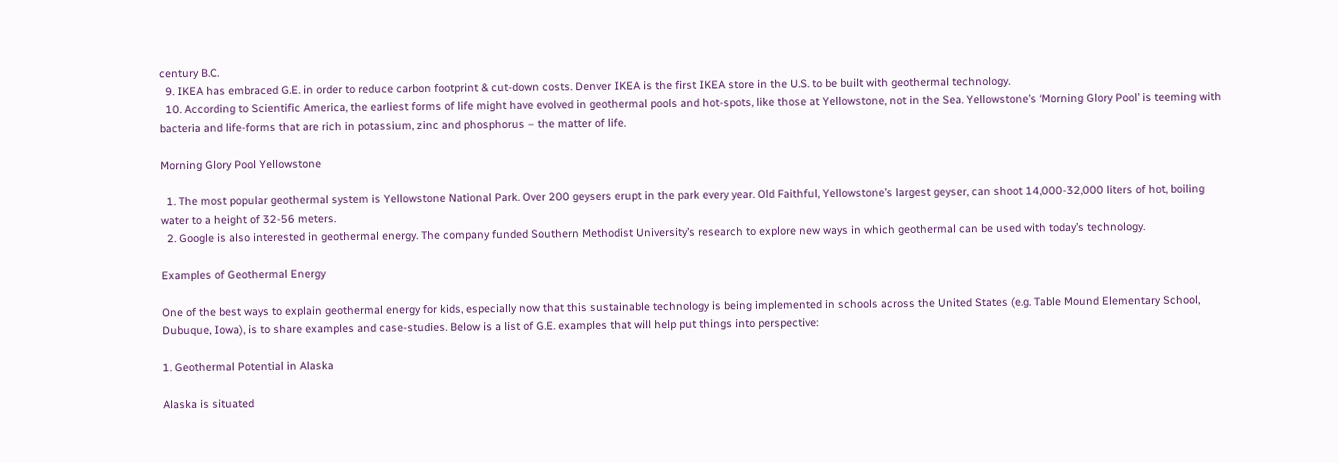century B.C.
  9. IKEA has embraced G.E. in order to reduce carbon footprint & cut-down costs. Denver IKEA is the first IKEA store in the U.S. to be built with geothermal technology.
  10. According to Scientific America, the earliest forms of life might have evolved in geothermal pools and hot-spots, like those at Yellowstone, not in the Sea. Yellowstone’s ‘Morning Glory Pool’ is teeming with bacteria and life-forms that are rich in potassium, zinc and phosphorus – the matter of life.

Morning Glory Pool Yellowstone

  1. The most popular geothermal system is Yellowstone National Park. Over 200 geysers erupt in the park every year. Old Faithful, Yellowstone’s largest geyser, can shoot 14,000-32,000 liters of hot, boiling water to a height of 32-56 meters.
  2. Google is also interested in geothermal energy. The company funded Southern Methodist University’s research to explore new ways in which geothermal can be used with today’s technology.

Examples of Geothermal Energy

One of the best ways to explain geothermal energy for kids, especially now that this sustainable technology is being implemented in schools across the United States (e.g. Table Mound Elementary School, Dubuque, Iowa), is to share examples and case-studies. Below is a list of G.E. examples that will help put things into perspective:

1. Geothermal Potential in Alaska

Alaska is situated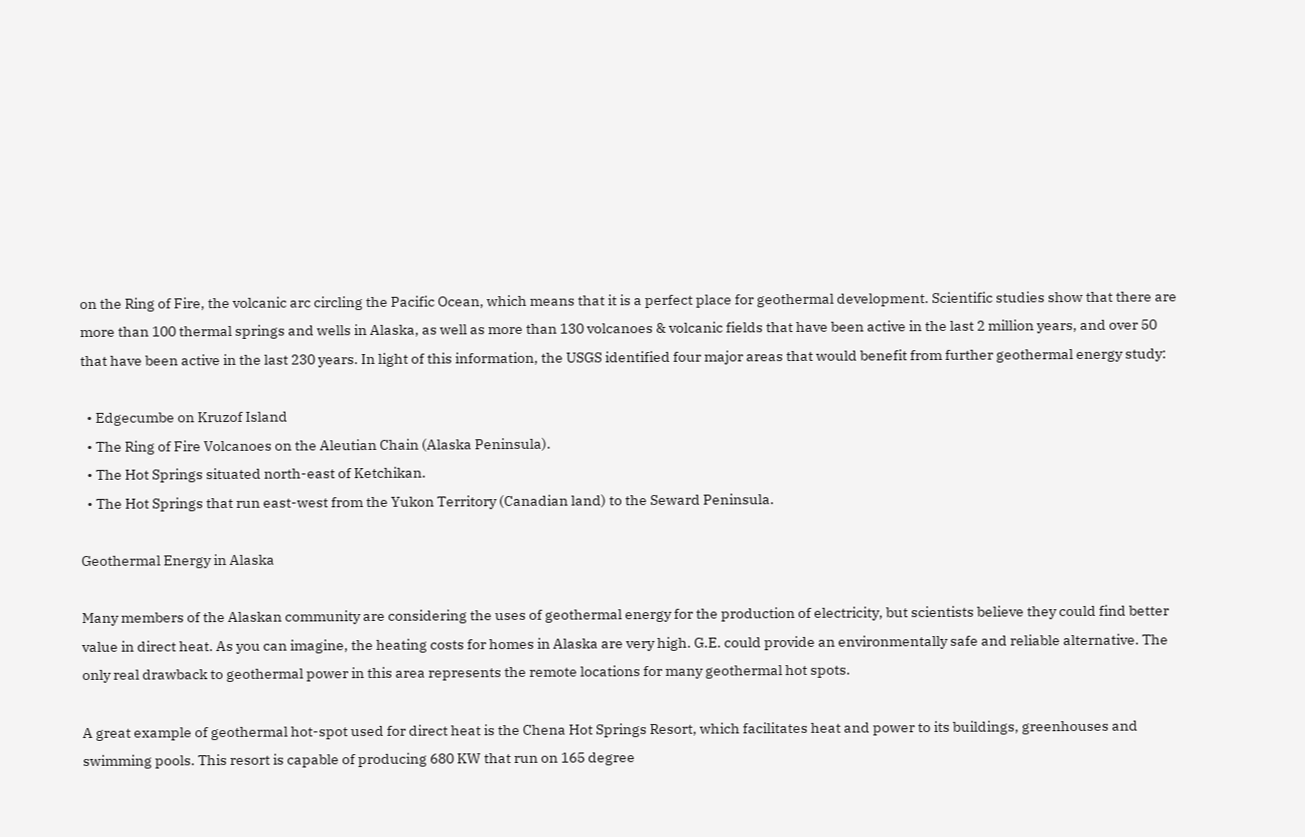on the Ring of Fire, the volcanic arc circling the Pacific Ocean, which means that it is a perfect place for geothermal development. Scientific studies show that there are more than 100 thermal springs and wells in Alaska, as well as more than 130 volcanoes & volcanic fields that have been active in the last 2 million years, and over 50 that have been active in the last 230 years. In light of this information, the USGS identified four major areas that would benefit from further geothermal energy study:

  • Edgecumbe on Kruzof Island
  • The Ring of Fire Volcanoes on the Aleutian Chain (Alaska Peninsula).
  • The Hot Springs situated north-east of Ketchikan.
  • The Hot Springs that run east-west from the Yukon Territory (Canadian land) to the Seward Peninsula.

Geothermal Energy in Alaska

Many members of the Alaskan community are considering the uses of geothermal energy for the production of electricity, but scientists believe they could find better value in direct heat. As you can imagine, the heating costs for homes in Alaska are very high. G.E. could provide an environmentally safe and reliable alternative. The only real drawback to geothermal power in this area represents the remote locations for many geothermal hot spots.

A great example of geothermal hot-spot used for direct heat is the Chena Hot Springs Resort, which facilitates heat and power to its buildings, greenhouses and swimming pools. This resort is capable of producing 680 KW that run on 165 degree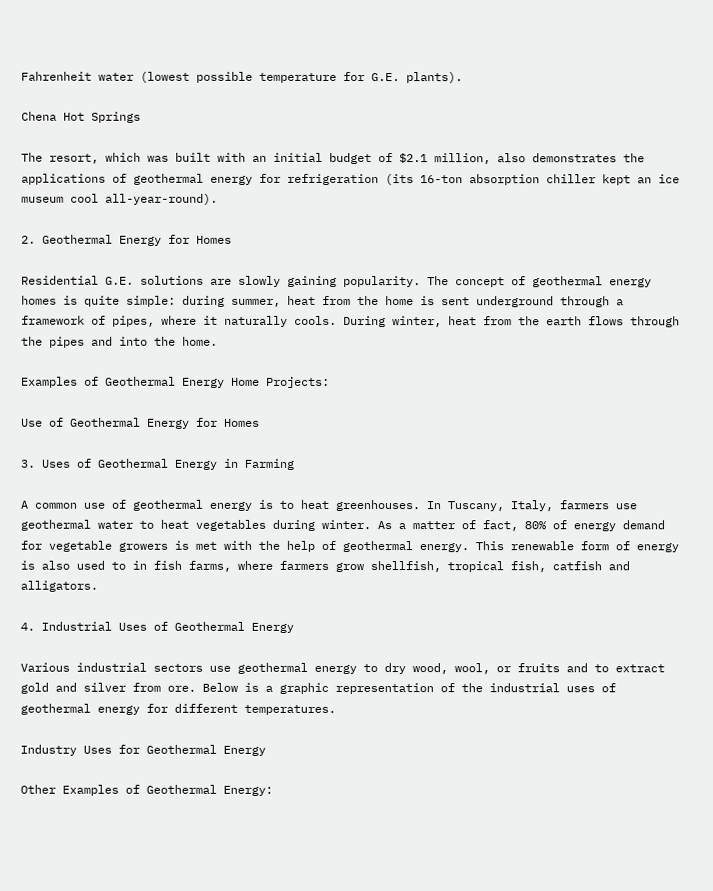Fahrenheit water (lowest possible temperature for G.E. plants).

Chena Hot Springs

The resort, which was built with an initial budget of $2.1 million, also demonstrates the applications of geothermal energy for refrigeration (its 16-ton absorption chiller kept an ice museum cool all-year-round).

2. Geothermal Energy for Homes

Residential G.E. solutions are slowly gaining popularity. The concept of geothermal energy homes is quite simple: during summer, heat from the home is sent underground through a framework of pipes, where it naturally cools. During winter, heat from the earth flows through the pipes and into the home.

Examples of Geothermal Energy Home Projects:

Use of Geothermal Energy for Homes

3. Uses of Geothermal Energy in Farming

A common use of geothermal energy is to heat greenhouses. In Tuscany, Italy, farmers use geothermal water to heat vegetables during winter. As a matter of fact, 80% of energy demand for vegetable growers is met with the help of geothermal energy. This renewable form of energy is also used to in fish farms, where farmers grow shellfish, tropical fish, catfish and alligators.

4. Industrial Uses of Geothermal Energy

Various industrial sectors use geothermal energy to dry wood, wool, or fruits and to extract gold and silver from ore. Below is a graphic representation of the industrial uses of geothermal energy for different temperatures.

Industry Uses for Geothermal Energy

Other Examples of Geothermal Energy: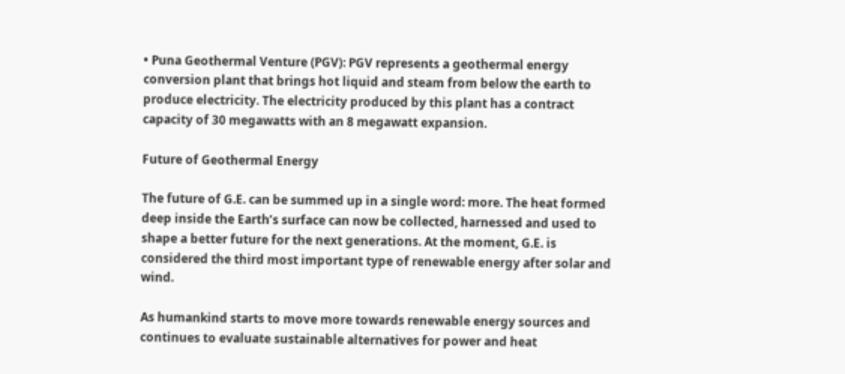• Puna Geothermal Venture (PGV): PGV represents a geothermal energy conversion plant that brings hot liquid and steam from below the earth to produce electricity. The electricity produced by this plant has a contract capacity of 30 megawatts with an 8 megawatt expansion.

Future of Geothermal Energy

The future of G.E. can be summed up in a single word: more. The heat formed deep inside the Earth’s surface can now be collected, harnessed and used to shape a better future for the next generations. At the moment, G.E. is considered the third most important type of renewable energy after solar and wind.

As humankind starts to move more towards renewable energy sources and continues to evaluate sustainable alternatives for power and heat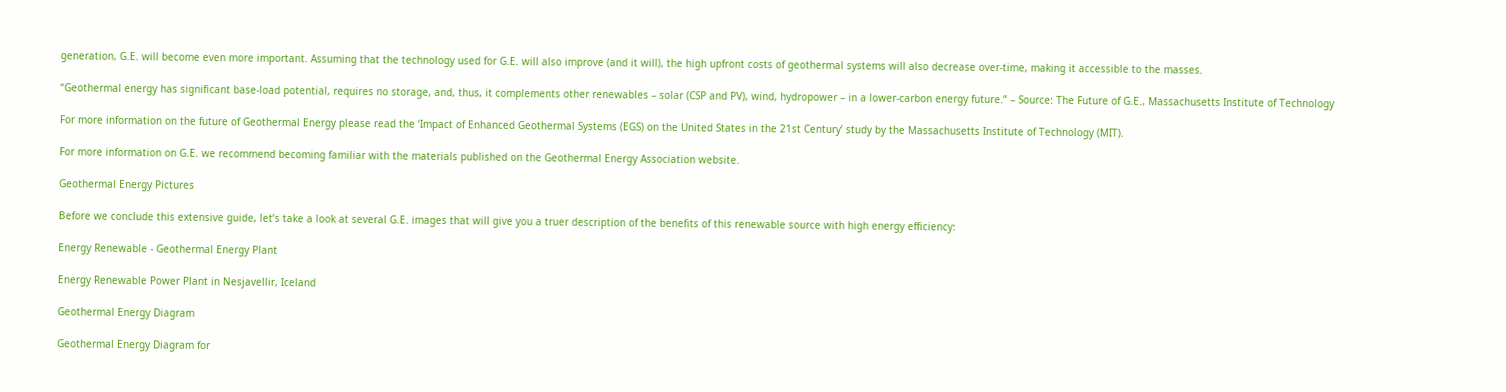generation, G.E. will become even more important. Assuming that the technology used for G.E. will also improve (and it will), the high upfront costs of geothermal systems will also decrease over-time, making it accessible to the masses.

“Geothermal energy has significant base-load potential, requires no storage, and, thus, it complements other renewables – solar (CSP and PV), wind, hydropower – in a lower-carbon energy future.” – Source: The Future of G.E., Massachusetts Institute of Technology

For more information on the future of Geothermal Energy please read the ‘Impact of Enhanced Geothermal Systems (EGS) on the United States in the 21st Century’ study by the Massachusetts Institute of Technology (MIT).

For more information on G.E. we recommend becoming familiar with the materials published on the Geothermal Energy Association website.

Geothermal Energy Pictures

Before we conclude this extensive guide, let’s take a look at several G.E. images that will give you a truer description of the benefits of this renewable source with high energy efficiency:

Energy Renewable - Geothermal Energy Plant

Energy Renewable Power Plant in Nesjavellir, Iceland

Geothermal Energy Diagram

Geothermal Energy Diagram for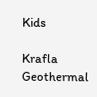Kids

Krafla Geothermal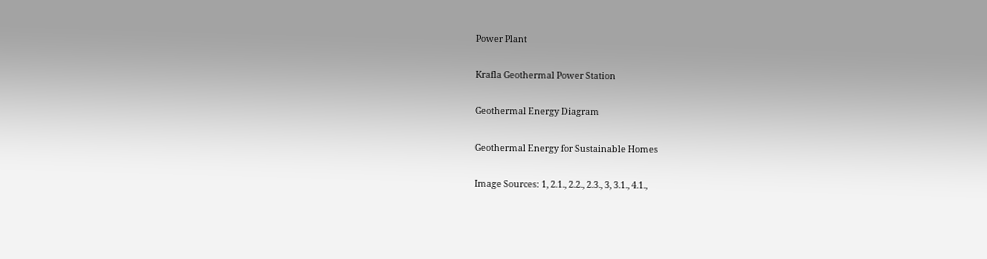Power Plant

Krafla Geothermal Power Station

Geothermal Energy Diagram

Geothermal Energy for Sustainable Homes

Image Sources: 1, 2.1., 2.2., 2.3., 3, 3.1., 4.1.,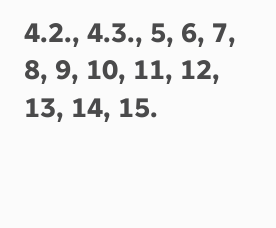4.2., 4.3., 5, 6, 7, 8, 9, 10, 11, 12, 13, 14, 15.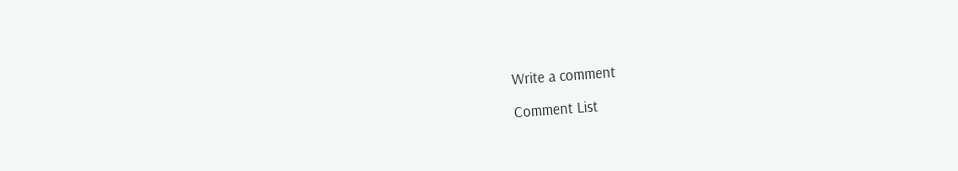Write a comment

Comment List